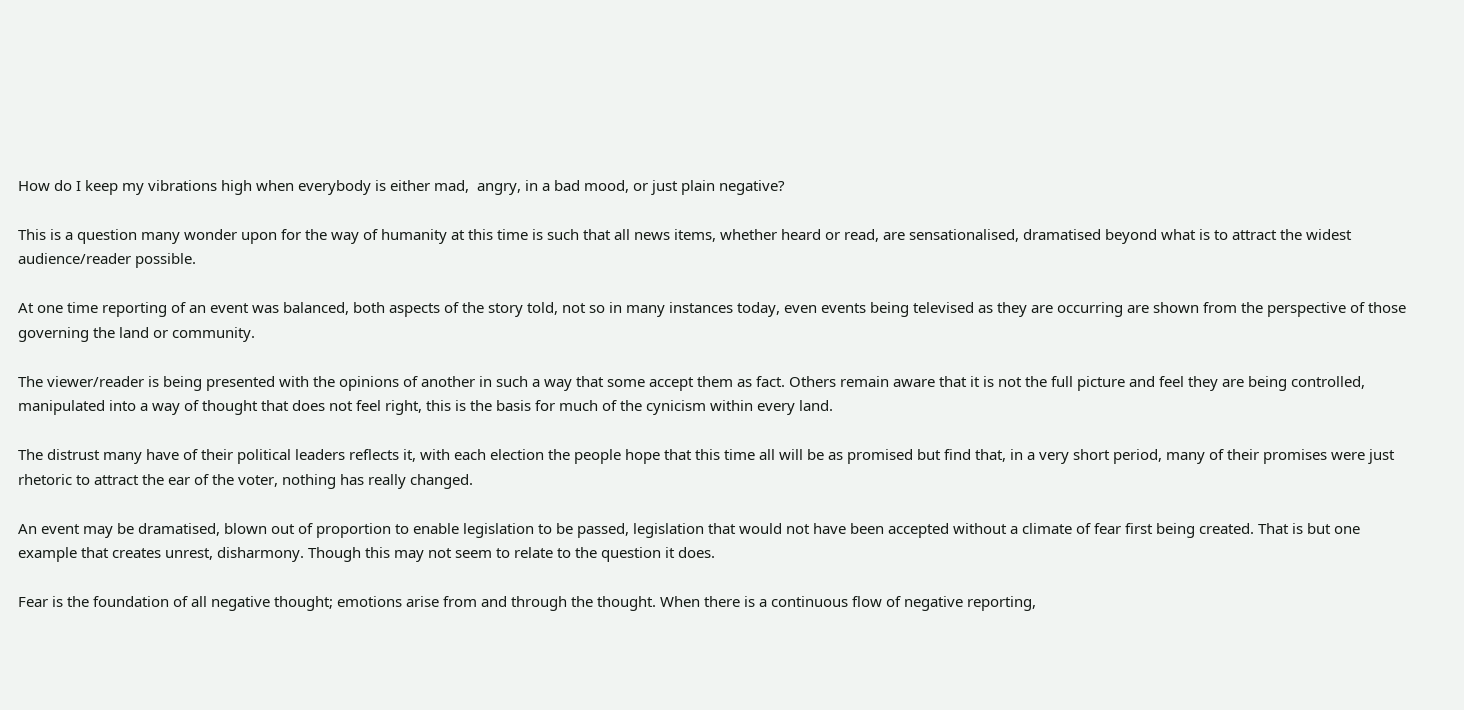How do I keep my vibrations high when everybody is either mad,  angry, in a bad mood, or just plain negative?

This is a question many wonder upon for the way of humanity at this time is such that all news items, whether heard or read, are sensationalised, dramatised beyond what is to attract the widest audience/reader possible.

At one time reporting of an event was balanced, both aspects of the story told, not so in many instances today, even events being televised as they are occurring are shown from the perspective of those governing the land or community.

The viewer/reader is being presented with the opinions of another in such a way that some accept them as fact. Others remain aware that it is not the full picture and feel they are being controlled, manipulated into a way of thought that does not feel right, this is the basis for much of the cynicism within every land.

The distrust many have of their political leaders reflects it, with each election the people hope that this time all will be as promised but find that, in a very short period, many of their promises were just rhetoric to attract the ear of the voter, nothing has really changed.

An event may be dramatised, blown out of proportion to enable legislation to be passed, legislation that would not have been accepted without a climate of fear first being created. That is but one example that creates unrest, disharmony. Though this may not seem to relate to the question it does.

Fear is the foundation of all negative thought; emotions arise from and through the thought. When there is a continuous flow of negative reporting,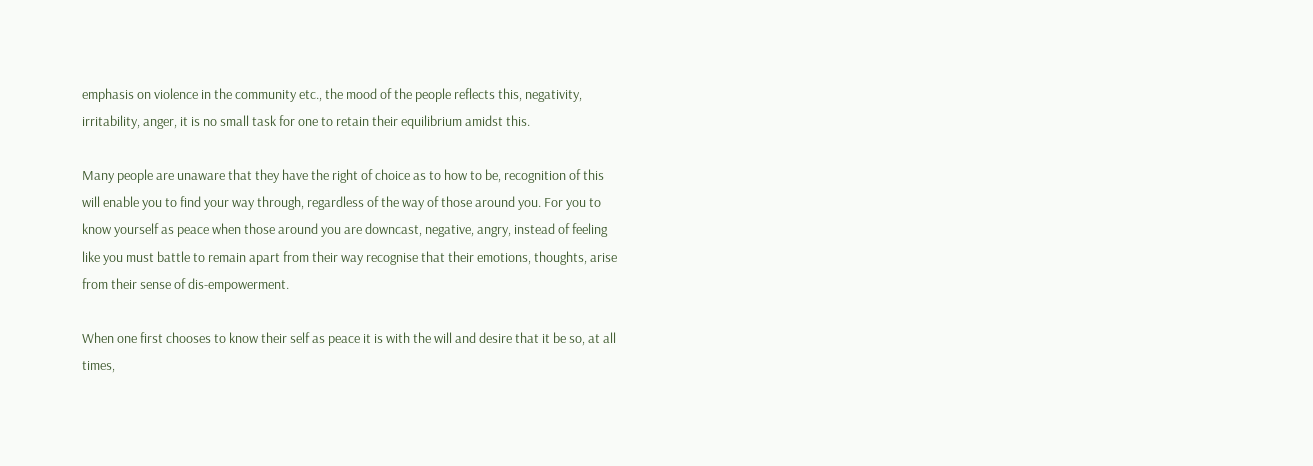emphasis on violence in the community etc., the mood of the people reflects this, negativity, irritability, anger, it is no small task for one to retain their equilibrium amidst this.

Many people are unaware that they have the right of choice as to how to be, recognition of this will enable you to find your way through, regardless of the way of those around you. For you to know yourself as peace when those around you are downcast, negative, angry, instead of feeling like you must battle to remain apart from their way recognise that their emotions, thoughts, arise from their sense of dis-empowerment.

When one first chooses to know their self as peace it is with the will and desire that it be so, at all times,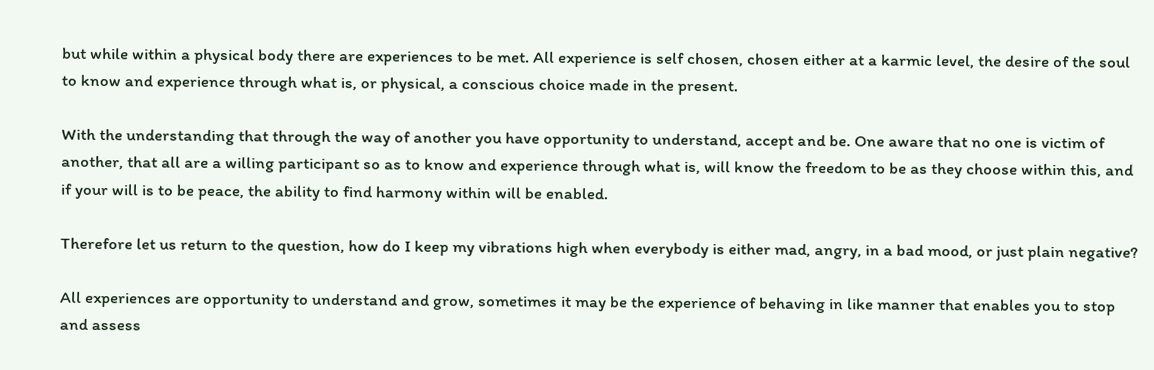but while within a physical body there are experiences to be met. All experience is self chosen, chosen either at a karmic level, the desire of the soul to know and experience through what is, or physical, a conscious choice made in the present.

With the understanding that through the way of another you have opportunity to understand, accept and be. One aware that no one is victim of another, that all are a willing participant so as to know and experience through what is, will know the freedom to be as they choose within this, and if your will is to be peace, the ability to find harmony within will be enabled.

Therefore let us return to the question, how do I keep my vibrations high when everybody is either mad, angry, in a bad mood, or just plain negative?

All experiences are opportunity to understand and grow, sometimes it may be the experience of behaving in like manner that enables you to stop and assess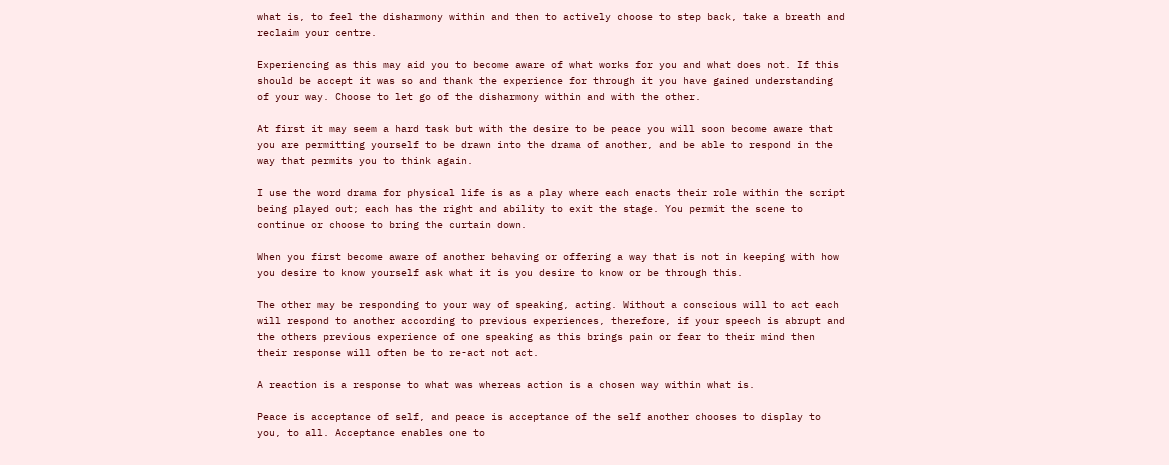what is, to feel the disharmony within and then to actively choose to step back, take a breath and reclaim your centre.

Experiencing as this may aid you to become aware of what works for you and what does not. If this should be accept it was so and thank the experience for through it you have gained understanding of your way. Choose to let go of the disharmony within and with the other.

At first it may seem a hard task but with the desire to be peace you will soon become aware that you are permitting yourself to be drawn into the drama of another, and be able to respond in the way that permits you to think again.

I use the word drama for physical life is as a play where each enacts their role within the script being played out; each has the right and ability to exit the stage. You permit the scene to continue or choose to bring the curtain down.

When you first become aware of another behaving or offering a way that is not in keeping with how you desire to know yourself ask what it is you desire to know or be through this.

The other may be responding to your way of speaking, acting. Without a conscious will to act each will respond to another according to previous experiences, therefore, if your speech is abrupt and the others previous experience of one speaking as this brings pain or fear to their mind then their response will often be to re-act not act.

A reaction is a response to what was whereas action is a chosen way within what is.

Peace is acceptance of self, and peace is acceptance of the self another chooses to display to you, to all. Acceptance enables one to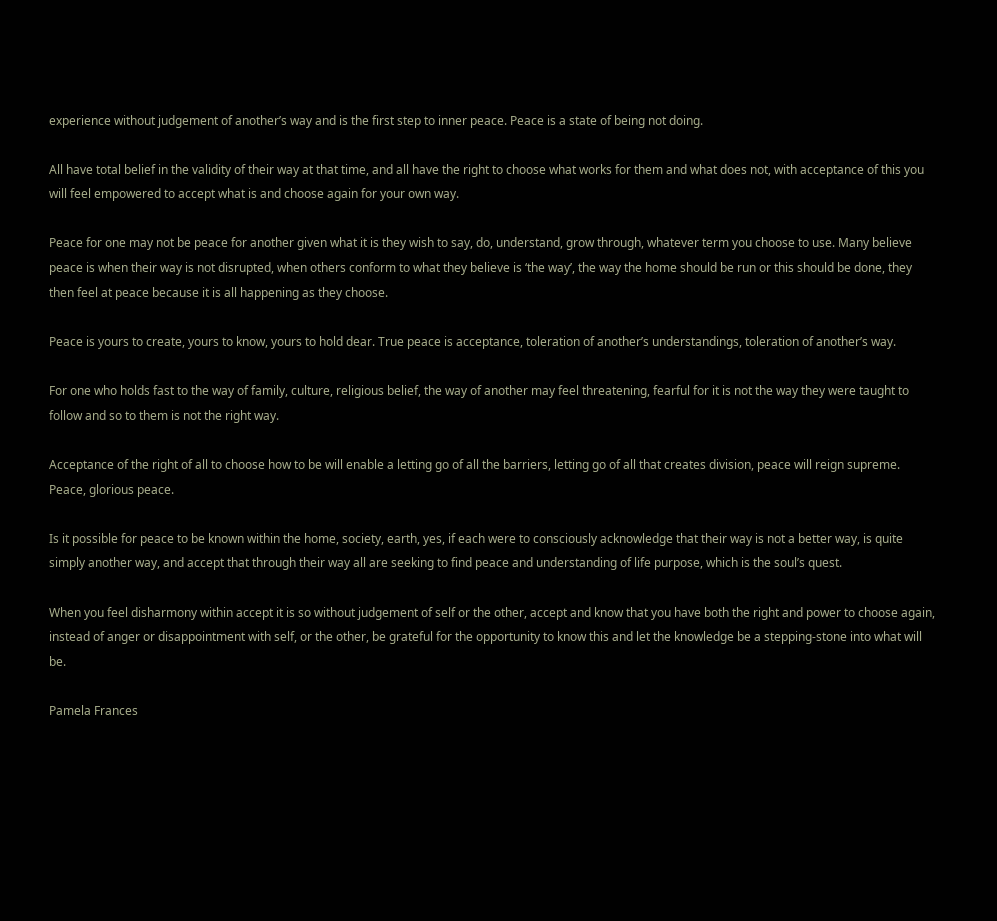experience without judgement of another’s way and is the first step to inner peace. Peace is a state of being not doing.

All have total belief in the validity of their way at that time, and all have the right to choose what works for them and what does not, with acceptance of this you will feel empowered to accept what is and choose again for your own way.

Peace for one may not be peace for another given what it is they wish to say, do, understand, grow through, whatever term you choose to use. Many believe peace is when their way is not disrupted, when others conform to what they believe is ‘the way’, the way the home should be run or this should be done, they then feel at peace because it is all happening as they choose.

Peace is yours to create, yours to know, yours to hold dear. True peace is acceptance, toleration of another’s understandings, toleration of another’s way.

For one who holds fast to the way of family, culture, religious belief, the way of another may feel threatening, fearful for it is not the way they were taught to follow and so to them is not the right way.

Acceptance of the right of all to choose how to be will enable a letting go of all the barriers, letting go of all that creates division, peace will reign supreme. Peace, glorious peace.

Is it possible for peace to be known within the home, society, earth, yes, if each were to consciously acknowledge that their way is not a better way, is quite simply another way, and accept that through their way all are seeking to find peace and understanding of life purpose, which is the soul’s quest.

When you feel disharmony within accept it is so without judgement of self or the other, accept and know that you have both the right and power to choose again, instead of anger or disappointment with self, or the other, be grateful for the opportunity to know this and let the knowledge be a stepping-stone into what will be.

Pamela Frances